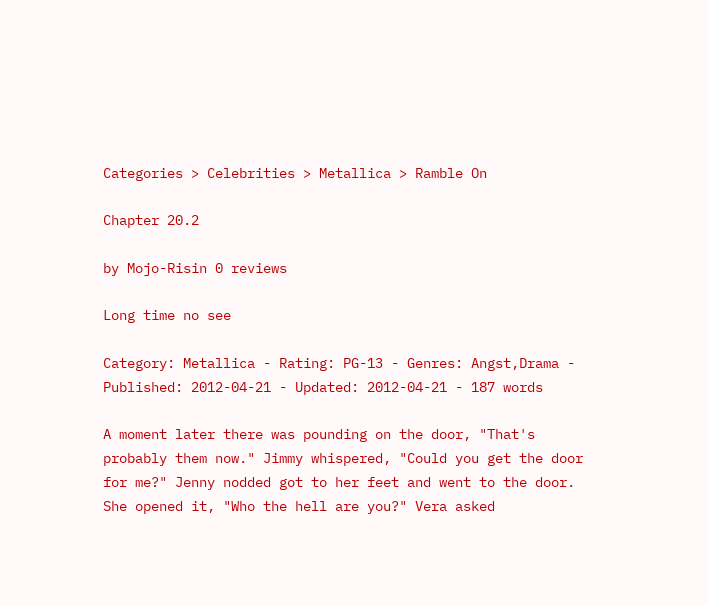Categories > Celebrities > Metallica > Ramble On

Chapter 20.2

by Mojo-Risin 0 reviews

Long time no see

Category: Metallica - Rating: PG-13 - Genres: Angst,Drama - Published: 2012-04-21 - Updated: 2012-04-21 - 187 words

A moment later there was pounding on the door, "That's probably them now." Jimmy whispered, "Could you get the door for me?" Jenny nodded got to her feet and went to the door. She opened it, "Who the hell are you?" Vera asked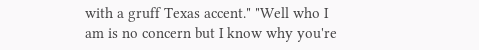with a gruff Texas accent." "Well who I am is no concern but I know why you're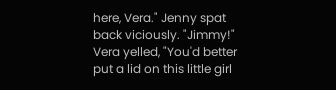here, Vera." Jenny spat back viciously. "Jimmy!" Vera yelled, "You'd better put a lid on this little girl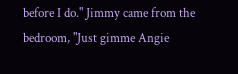before I do." Jimmy came from the bedroom, "Just gimme Angie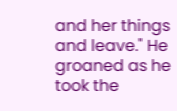and her things and leave." He groaned as he took the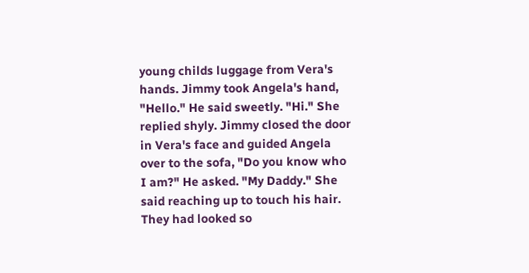young childs luggage from Vera's hands. Jimmy took Angela's hand, "Hello." He said sweetly. "Hi." She replied shyly. Jimmy closed the door in Vera's face and guided Angela over to the sofa, "Do you know who I am?" He asked. "My Daddy." She said reaching up to touch his hair. They had looked so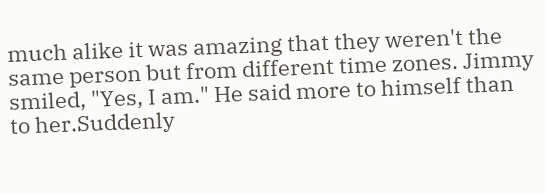much alike it was amazing that they weren't the same person but from different time zones. Jimmy smiled, "Yes, I am." He said more to himself than to her.Suddenly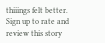thiiings felt better.
Sign up to rate and review this story